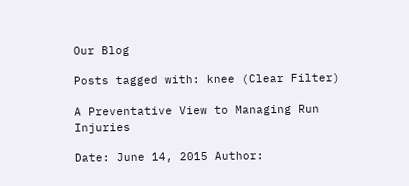Our Blog

Posts tagged with: knee (Clear Filter)

A Preventative View to Managing Run Injuries

Date: June 14, 2015 Author: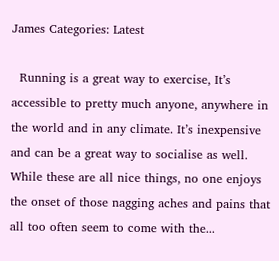James Categories: Latest

  Running is a great way to exercise, It’s accessible to pretty much anyone, anywhere in the world and in any climate. It’s inexpensive and can be a great way to socialise as well. While these are all nice things, no one enjoys the onset of those nagging aches and pains that all too often seem to come with the...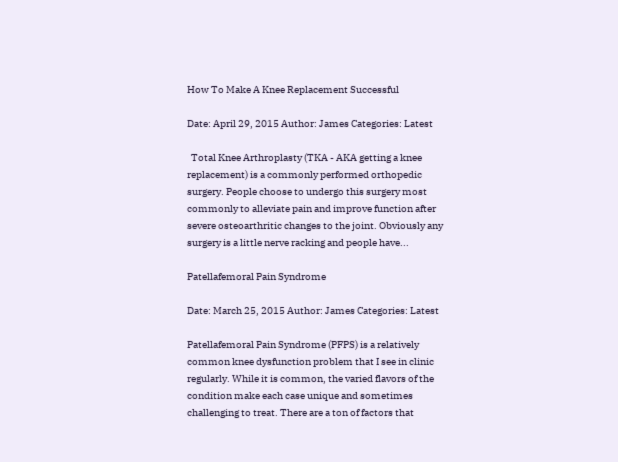How To Make A Knee Replacement Successful

Date: April 29, 2015 Author: James Categories: Latest

  Total Knee Arthroplasty (TKA - AKA getting a knee replacement) is a commonly performed orthopedic surgery. People choose to undergo this surgery most commonly to alleviate pain and improve function after severe osteoarthritic changes to the joint. Obviously any surgery is a little nerve racking and people have...

Patellafemoral Pain Syndrome

Date: March 25, 2015 Author: James Categories: Latest

Patellafemoral Pain Syndrome (PFPS) is a relatively common knee dysfunction problem that I see in clinic regularly. While it is common, the varied flavors of the condition make each case unique and sometimes challenging to treat. There are a ton of factors that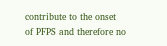contribute to the onset of PFPS and therefore no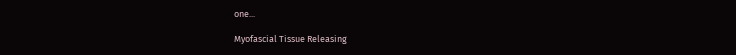one...

Myofascial Tissue Releasing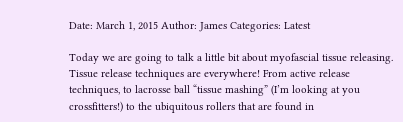Date: March 1, 2015 Author: James Categories: Latest

Today we are going to talk a little bit about myofascial tissue releasing. Tissue release techniques are everywhere! From active release techniques, to lacrosse ball “tissue mashing” (I’m looking at you crossfitters!) to the ubiquitous rollers that are found in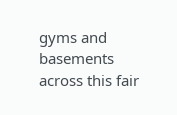gyms and basements across this fair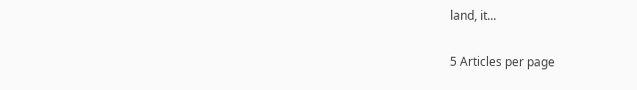land, it...

5 Articles per page